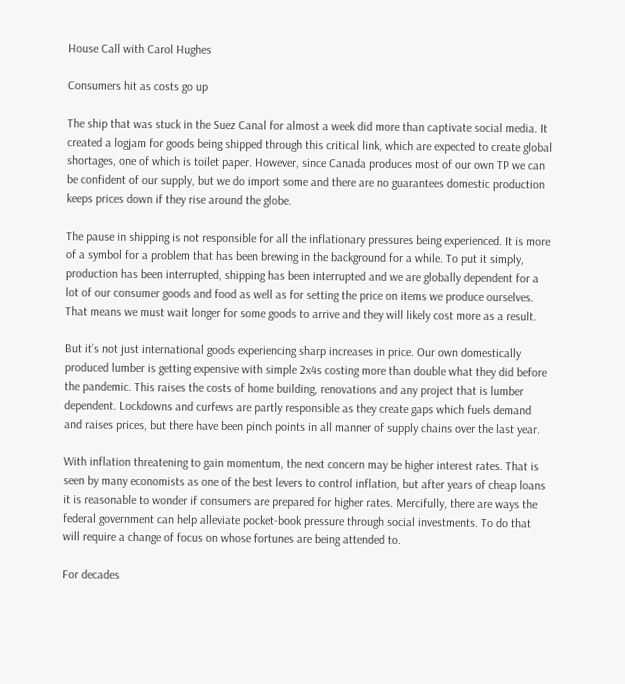House Call with Carol Hughes

Consumers hit as costs go up

The ship that was stuck in the Suez Canal for almost a week did more than captivate social media. It created a logjam for goods being shipped through this critical link, which are expected to create global shortages, one of which is toilet paper. However, since Canada produces most of our own TP we can be confident of our supply, but we do import some and there are no guarantees domestic production keeps prices down if they rise around the globe.

The pause in shipping is not responsible for all the inflationary pressures being experienced. It is more of a symbol for a problem that has been brewing in the background for a while. To put it simply, production has been interrupted, shipping has been interrupted and we are globally dependent for a lot of our consumer goods and food as well as for setting the price on items we produce ourselves. That means we must wait longer for some goods to arrive and they will likely cost more as a result.

But it’s not just international goods experiencing sharp increases in price. Our own domestically produced lumber is getting expensive with simple 2x4s costing more than double what they did before the pandemic. This raises the costs of home building, renovations and any project that is lumber dependent. Lockdowns and curfews are partly responsible as they create gaps which fuels demand and raises prices, but there have been pinch points in all manner of supply chains over the last year.

With inflation threatening to gain momentum, the next concern may be higher interest rates. That is seen by many economists as one of the best levers to control inflation, but after years of cheap loans it is reasonable to wonder if consumers are prepared for higher rates. Mercifully, there are ways the federal government can help alleviate pocket-book pressure through social investments. To do that will require a change of focus on whose fortunes are being attended to.

For decades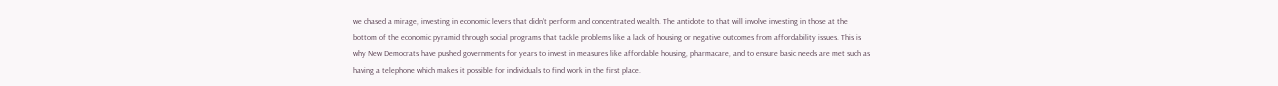we chased a mirage, investing in economic levers that didn’t perform and concentrated wealth. The antidote to that will involve investing in those at the bottom of the economic pyramid through social programs that tackle problems like a lack of housing or negative outcomes from affordability issues. This is why New Democrats have pushed governments for years to invest in measures like affordable housing, pharmacare, and to ensure basic needs are met such as having a telephone which makes it possible for individuals to find work in the first place.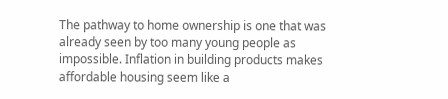The pathway to home ownership is one that was already seen by too many young people as impossible. Inflation in building products makes affordable housing seem like a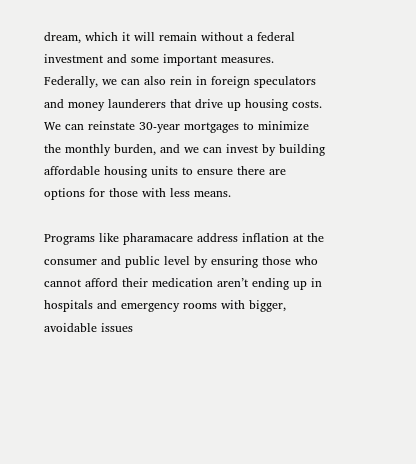dream, which it will remain without a federal investment and some important measures. Federally, we can also rein in foreign speculators and money launderers that drive up housing costs. We can reinstate 30-year mortgages to minimize the monthly burden, and we can invest by building affordable housing units to ensure there are options for those with less means.

Programs like pharamacare address inflation at the consumer and public level by ensuring those who cannot afford their medication aren’t ending up in hospitals and emergency rooms with bigger, avoidable issues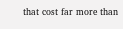that cost far more than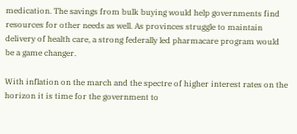medication. The savings from bulk buying would help governments find resources for other needs as well. As provinces struggle to maintain delivery of health care, a strong federally led pharmacare program would be a game changer.

With inflation on the march and the spectre of higher interest rates on the horizon it is time for the government to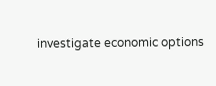investigate economic options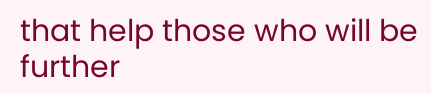that help those who will be further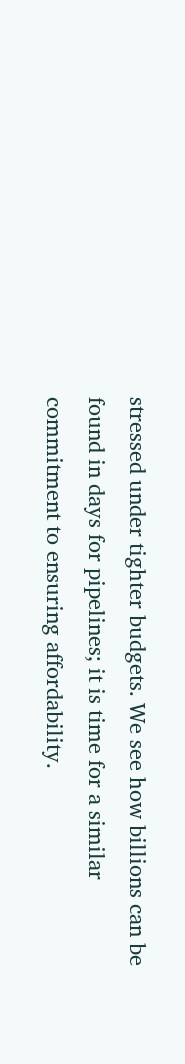stressed under tighter budgets. We see how billions can be found in days for pipelines; it is time for a similar commitment to ensuring affordability.